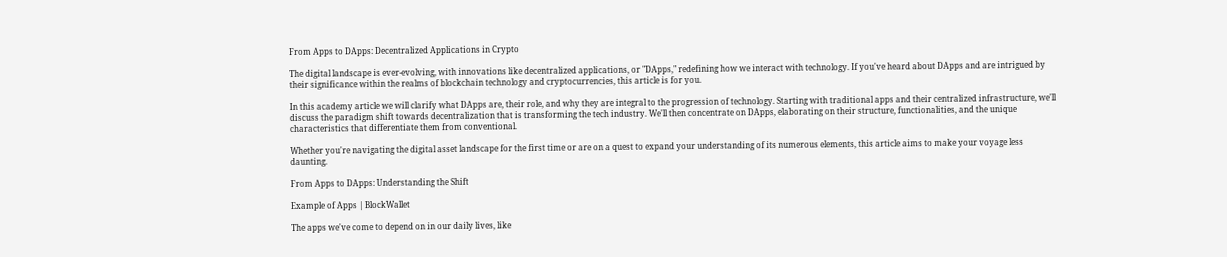From Apps to DApps: Decentralized Applications in Crypto

The digital landscape is ever-evolving, with innovations like decentralized applications, or "DApps," redefining how we interact with technology. If you've heard about DApps and are intrigued by their significance within the realms of blockchain technology and cryptocurrencies, this article is for you.

In this academy article we will clarify what DApps are, their role, and why they are integral to the progression of technology. Starting with traditional apps and their centralized infrastructure, we'll discuss the paradigm shift towards decentralization that is transforming the tech industry. We'll then concentrate on DApps, elaborating on their structure, functionalities, and the unique characteristics that differentiate them from conventional.

Whether you're navigating the digital asset landscape for the first time or are on a quest to expand your understanding of its numerous elements, this article aims to make your voyage less daunting.

From Apps to DApps: Understanding the Shift

Example of Apps | BlockWallet

The apps we've come to depend on in our daily lives, like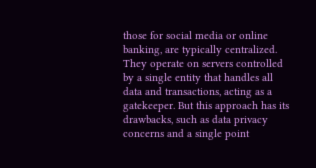those for social media or online banking, are typically centralized. They operate on servers controlled by a single entity that handles all data and transactions, acting as a gatekeeper. But this approach has its drawbacks, such as data privacy concerns and a single point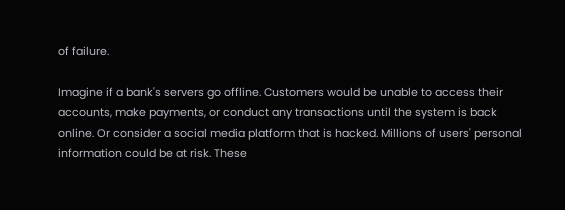of failure.

Imagine if a bank's servers go offline. Customers would be unable to access their accounts, make payments, or conduct any transactions until the system is back online. Or consider a social media platform that is hacked. Millions of users' personal information could be at risk. These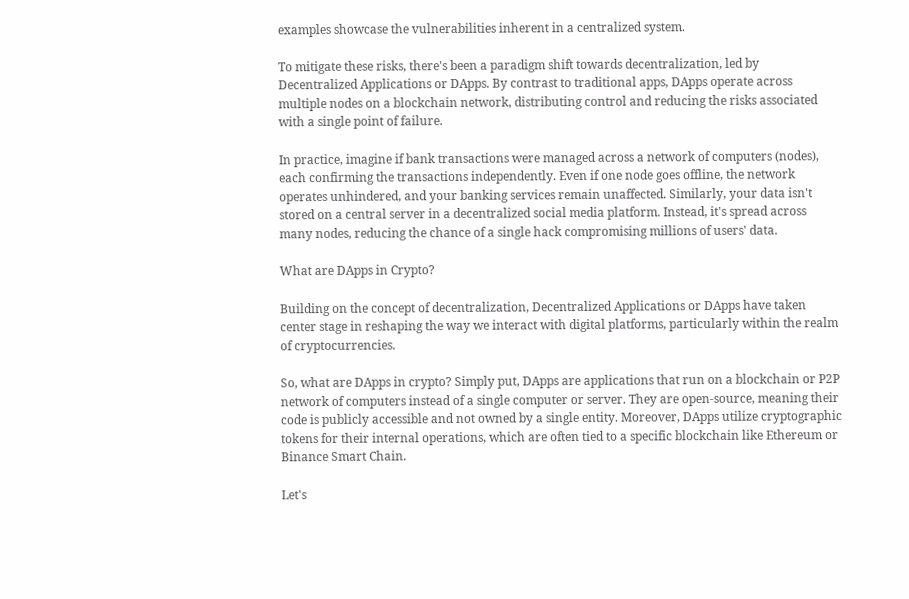examples showcase the vulnerabilities inherent in a centralized system.

To mitigate these risks, there's been a paradigm shift towards decentralization, led by Decentralized Applications or DApps. By contrast to traditional apps, DApps operate across multiple nodes on a blockchain network, distributing control and reducing the risks associated with a single point of failure.

In practice, imagine if bank transactions were managed across a network of computers (nodes), each confirming the transactions independently. Even if one node goes offline, the network operates unhindered, and your banking services remain unaffected. Similarly, your data isn't stored on a central server in a decentralized social media platform. Instead, it's spread across many nodes, reducing the chance of a single hack compromising millions of users' data.

What are DApps in Crypto?

Building on the concept of decentralization, Decentralized Applications or DApps have taken center stage in reshaping the way we interact with digital platforms, particularly within the realm of cryptocurrencies.

So, what are DApps in crypto? Simply put, DApps are applications that run on a blockchain or P2P network of computers instead of a single computer or server. They are open-source, meaning their code is publicly accessible and not owned by a single entity. Moreover, DApps utilize cryptographic tokens for their internal operations, which are often tied to a specific blockchain like Ethereum or Binance Smart Chain.

Let's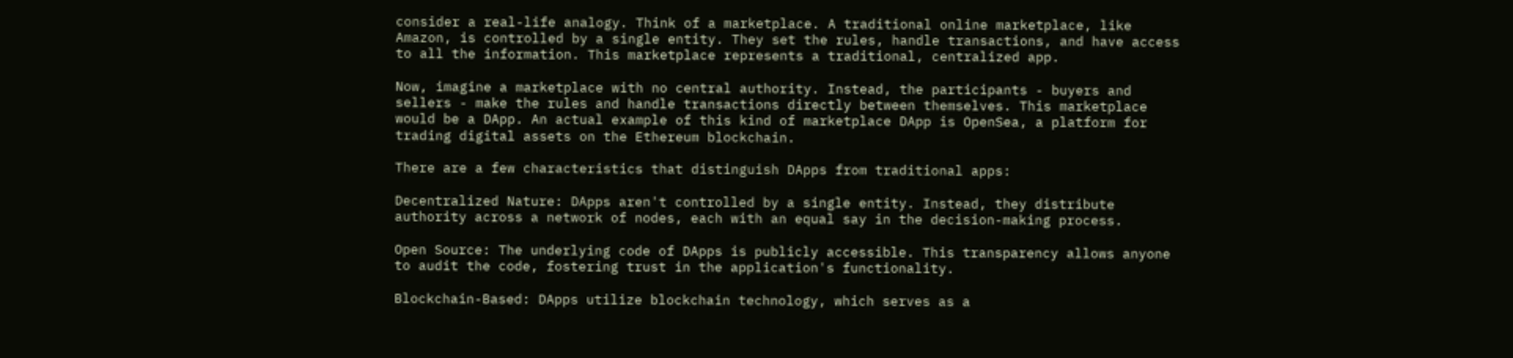consider a real-life analogy. Think of a marketplace. A traditional online marketplace, like Amazon, is controlled by a single entity. They set the rules, handle transactions, and have access to all the information. This marketplace represents a traditional, centralized app.

Now, imagine a marketplace with no central authority. Instead, the participants - buyers and sellers - make the rules and handle transactions directly between themselves. This marketplace would be a DApp. An actual example of this kind of marketplace DApp is OpenSea, a platform for trading digital assets on the Ethereum blockchain.

There are a few characteristics that distinguish DApps from traditional apps:

Decentralized Nature: DApps aren't controlled by a single entity. Instead, they distribute authority across a network of nodes, each with an equal say in the decision-making process.

Open Source: The underlying code of DApps is publicly accessible. This transparency allows anyone to audit the code, fostering trust in the application's functionality.

Blockchain-Based: DApps utilize blockchain technology, which serves as a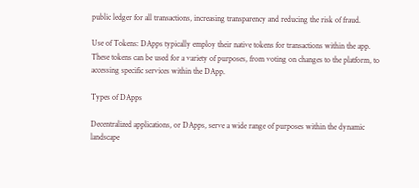public ledger for all transactions, increasing transparency and reducing the risk of fraud.

Use of Tokens: DApps typically employ their native tokens for transactions within the app. These tokens can be used for a variety of purposes, from voting on changes to the platform, to accessing specific services within the DApp.

Types of DApps

Decentralized applications, or DApps, serve a wide range of purposes within the dynamic landscape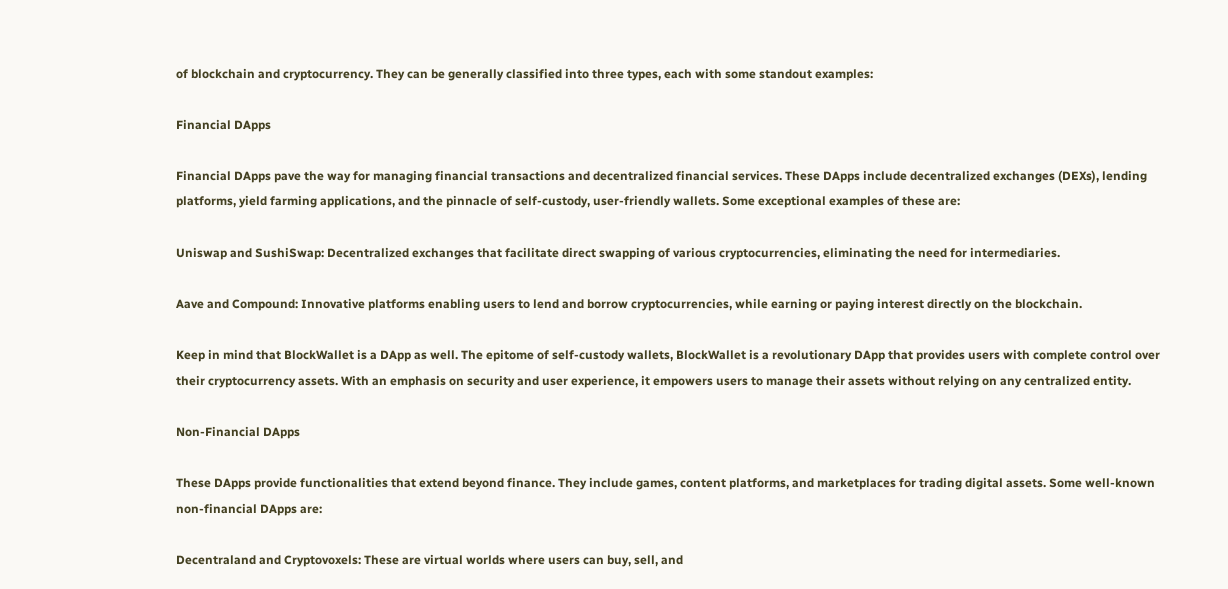of blockchain and cryptocurrency. They can be generally classified into three types, each with some standout examples:

Financial DApps

Financial DApps pave the way for managing financial transactions and decentralized financial services. These DApps include decentralized exchanges (DEXs), lending platforms, yield farming applications, and the pinnacle of self-custody, user-friendly wallets. Some exceptional examples of these are:

Uniswap and SushiSwap: Decentralized exchanges that facilitate direct swapping of various cryptocurrencies, eliminating the need for intermediaries.

Aave and Compound: Innovative platforms enabling users to lend and borrow cryptocurrencies, while earning or paying interest directly on the blockchain.

Keep in mind that BlockWallet is a DApp as well. The epitome of self-custody wallets, BlockWallet is a revolutionary DApp that provides users with complete control over their cryptocurrency assets. With an emphasis on security and user experience, it empowers users to manage their assets without relying on any centralized entity.

Non-Financial DApps

These DApps provide functionalities that extend beyond finance. They include games, content platforms, and marketplaces for trading digital assets. Some well-known non-financial DApps are:

Decentraland and Cryptovoxels: These are virtual worlds where users can buy, sell, and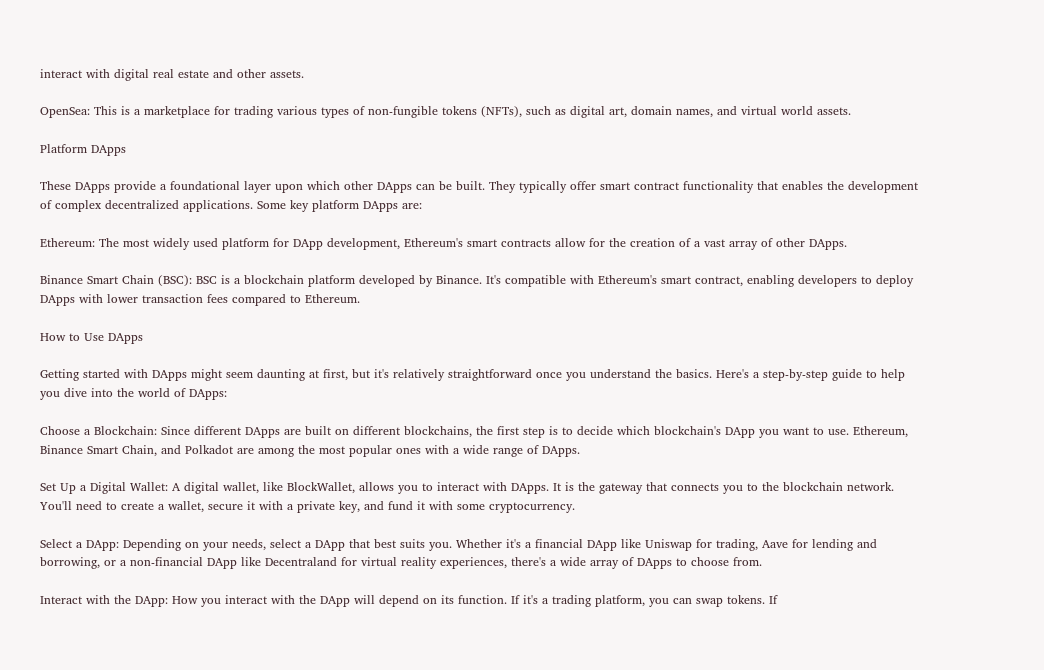interact with digital real estate and other assets.

OpenSea: This is a marketplace for trading various types of non-fungible tokens (NFTs), such as digital art, domain names, and virtual world assets.

Platform DApps

These DApps provide a foundational layer upon which other DApps can be built. They typically offer smart contract functionality that enables the development of complex decentralized applications. Some key platform DApps are:

Ethereum: The most widely used platform for DApp development, Ethereum's smart contracts allow for the creation of a vast array of other DApps.

Binance Smart Chain (BSC): BSC is a blockchain platform developed by Binance. It's compatible with Ethereum's smart contract, enabling developers to deploy DApps with lower transaction fees compared to Ethereum.

How to Use DApps

Getting started with DApps might seem daunting at first, but it's relatively straightforward once you understand the basics. Here's a step-by-step guide to help you dive into the world of DApps:

Choose a Blockchain: Since different DApps are built on different blockchains, the first step is to decide which blockchain's DApp you want to use. Ethereum, Binance Smart Chain, and Polkadot are among the most popular ones with a wide range of DApps.

Set Up a Digital Wallet: A digital wallet, like BlockWallet, allows you to interact with DApps. It is the gateway that connects you to the blockchain network. You'll need to create a wallet, secure it with a private key, and fund it with some cryptocurrency.

Select a DApp: Depending on your needs, select a DApp that best suits you. Whether it's a financial DApp like Uniswap for trading, Aave for lending and borrowing, or a non-financial DApp like Decentraland for virtual reality experiences, there's a wide array of DApps to choose from.

Interact with the DApp: How you interact with the DApp will depend on its function. If it's a trading platform, you can swap tokens. If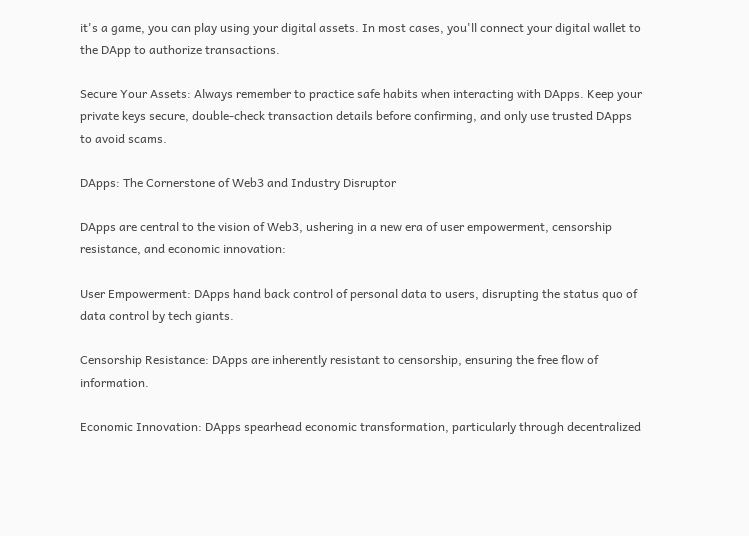it's a game, you can play using your digital assets. In most cases, you'll connect your digital wallet to the DApp to authorize transactions.

Secure Your Assets: Always remember to practice safe habits when interacting with DApps. Keep your private keys secure, double-check transaction details before confirming, and only use trusted DApps to avoid scams.

DApps: The Cornerstone of Web3 and Industry Disruptor

DApps are central to the vision of Web3, ushering in a new era of user empowerment, censorship resistance, and economic innovation:

User Empowerment: DApps hand back control of personal data to users, disrupting the status quo of data control by tech giants.

Censorship Resistance: DApps are inherently resistant to censorship, ensuring the free flow of information.

Economic Innovation: DApps spearhead economic transformation, particularly through decentralized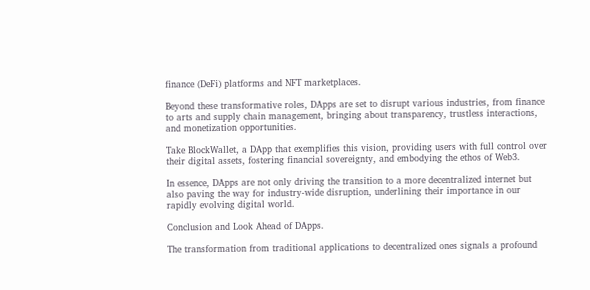finance (DeFi) platforms and NFT marketplaces.

Beyond these transformative roles, DApps are set to disrupt various industries, from finance to arts and supply chain management, bringing about transparency, trustless interactions, and monetization opportunities.

Take BlockWallet, a DApp that exemplifies this vision, providing users with full control over their digital assets, fostering financial sovereignty, and embodying the ethos of Web3.

In essence, DApps are not only driving the transition to a more decentralized internet but also paving the way for industry-wide disruption, underlining their importance in our rapidly evolving digital world.

Conclusion and Look Ahead of DApps.

The transformation from traditional applications to decentralized ones signals a profound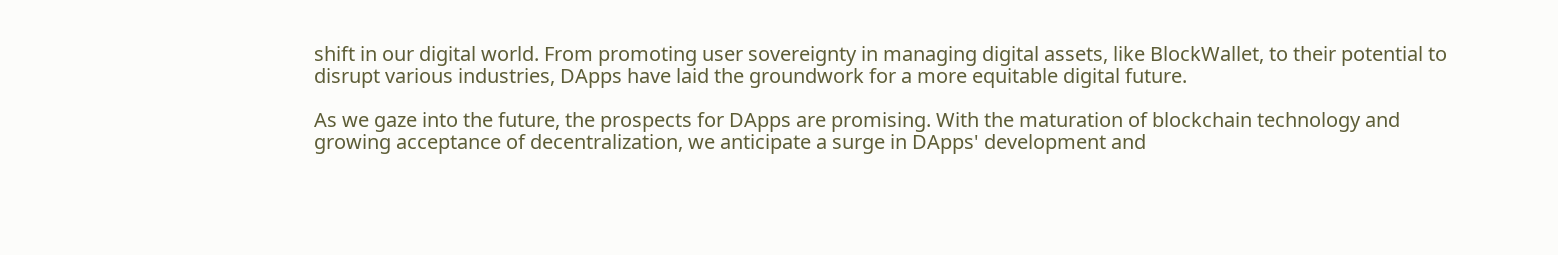shift in our digital world. From promoting user sovereignty in managing digital assets, like BlockWallet, to their potential to disrupt various industries, DApps have laid the groundwork for a more equitable digital future.

As we gaze into the future, the prospects for DApps are promising. With the maturation of blockchain technology and growing acceptance of decentralization, we anticipate a surge in DApps' development and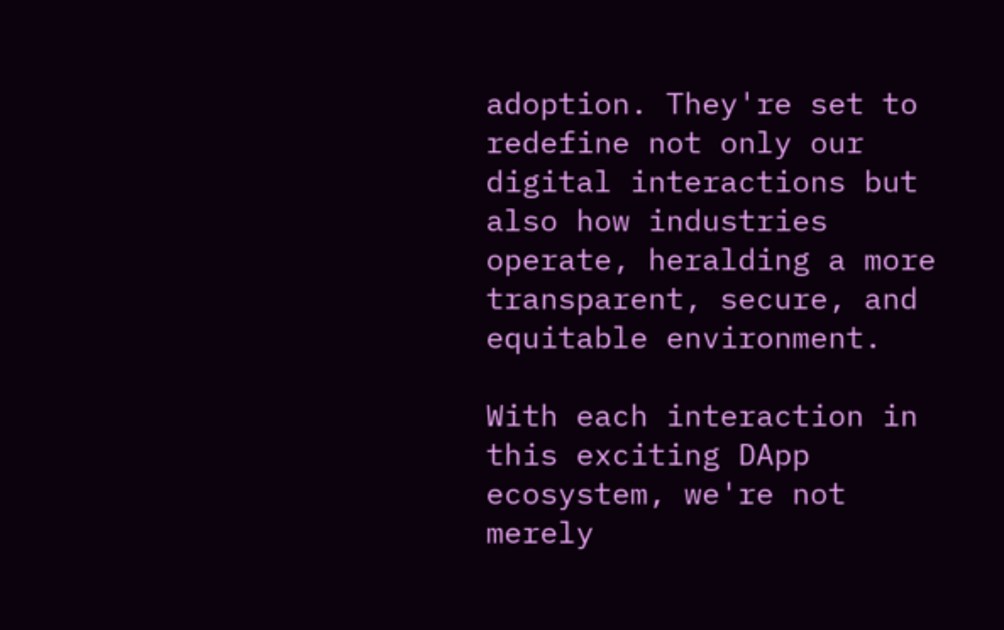adoption. They're set to redefine not only our digital interactions but also how industries operate, heralding a more transparent, secure, and equitable environment.

With each interaction in this exciting DApp ecosystem, we're not merely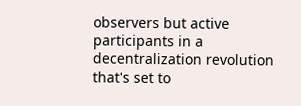observers but active participants in a decentralization revolution that's set to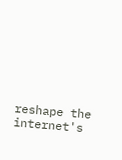reshape the internet's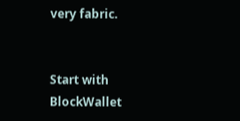very fabric.


Start with BlockWallet